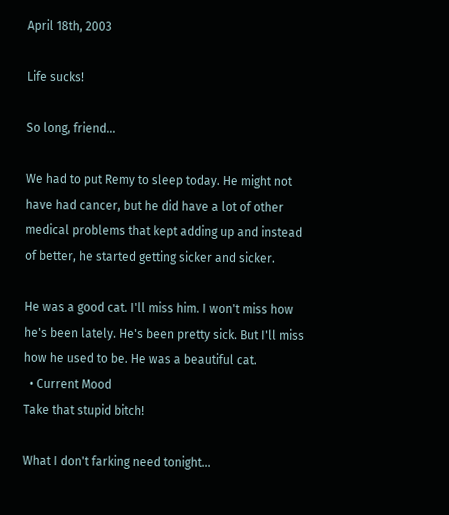April 18th, 2003

Life sucks!

So long, friend...

We had to put Remy to sleep today. He might not have had cancer, but he did have a lot of other medical problems that kept adding up and instead of better, he started getting sicker and sicker.

He was a good cat. I'll miss him. I won't miss how he's been lately. He's been pretty sick. But I'll miss how he used to be. He was a beautiful cat.
  • Current Mood
Take that stupid bitch!

What I don't farking need tonight...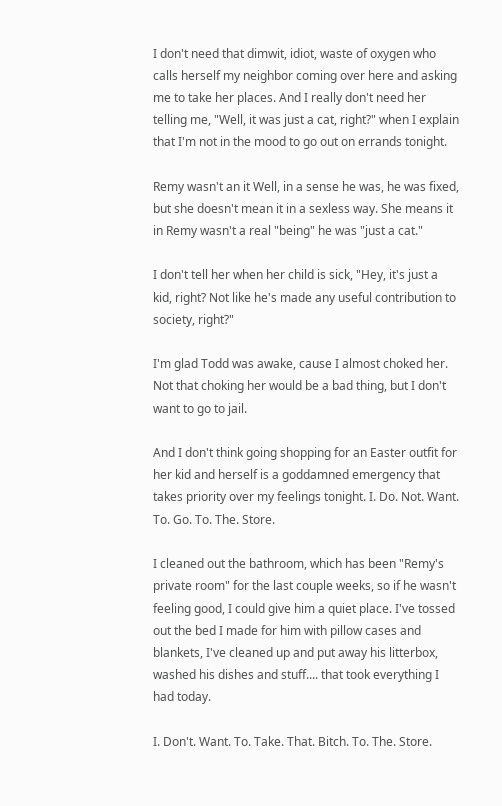I don't need that dimwit, idiot, waste of oxygen who calls herself my neighbor coming over here and asking me to take her places. And I really don't need her telling me, "Well, it was just a cat, right?" when I explain that I'm not in the mood to go out on errands tonight.

Remy wasn't an it Well, in a sense he was, he was fixed, but she doesn't mean it in a sexless way. She means it in Remy wasn't a real "being" he was "just a cat."

I don't tell her when her child is sick, "Hey, it's just a kid, right? Not like he's made any useful contribution to society, right?"

I'm glad Todd was awake, cause I almost choked her. Not that choking her would be a bad thing, but I don't want to go to jail.

And I don't think going shopping for an Easter outfit for her kid and herself is a goddamned emergency that takes priority over my feelings tonight. I. Do. Not. Want. To. Go. To. The. Store.

I cleaned out the bathroom, which has been "Remy's private room" for the last couple weeks, so if he wasn't feeling good, I could give him a quiet place. I've tossed out the bed I made for him with pillow cases and blankets, I've cleaned up and put away his litterbox, washed his dishes and stuff.... that took everything I had today.

I. Don't. Want. To. Take. That. Bitch. To. The. Store.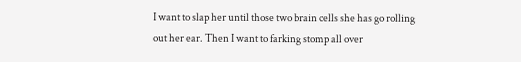I want to slap her until those two brain cells she has go rolling out her ear. Then I want to farking stomp all over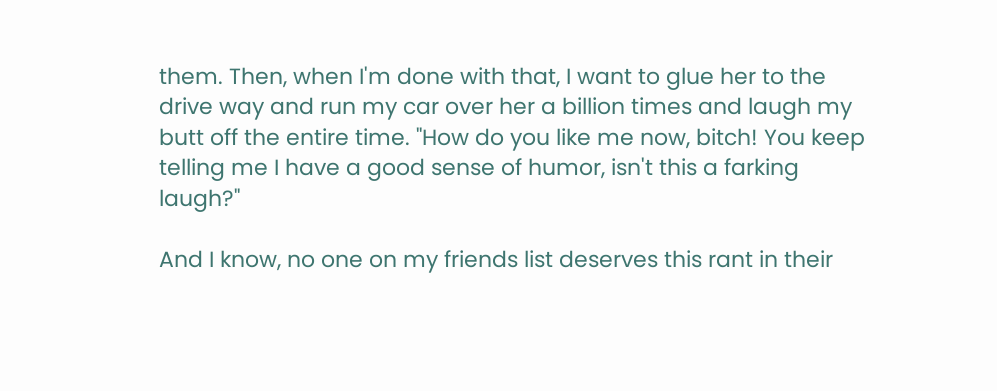them. Then, when I'm done with that, I want to glue her to the drive way and run my car over her a billion times and laugh my butt off the entire time. "How do you like me now, bitch! You keep telling me I have a good sense of humor, isn't this a farking laugh?"

And I know, no one on my friends list deserves this rant in their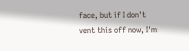face, but if I don't vent this off now, I'm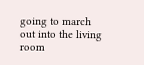going to march out into the living room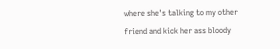where she's talking to my other friend and kick her ass bloody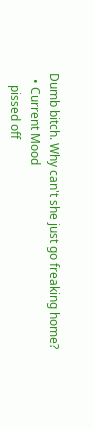Dumb bitch. Why can't she just go freaking home?
  • Current Mood
    pissed off